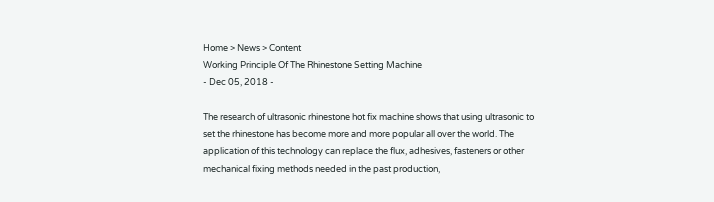Home > News > Content
Working Principle Of The Rhinestone Setting Machine
- Dec 05, 2018 -

The research of ultrasonic rhinestone hot fix machine shows that using ultrasonic to set the rhinestone has become more and more popular all over the world. The application of this technology can replace the flux, adhesives, fasteners or other mechanical fixing methods needed in the past production,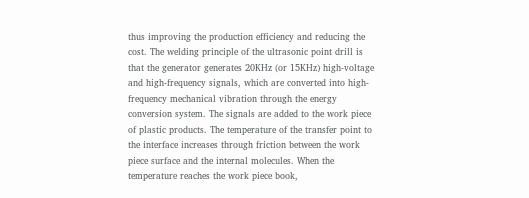thus improving the production efficiency and reducing the cost. The welding principle of the ultrasonic point drill is that the generator generates 20KHz (or 15KHz) high-voltage and high-frequency signals, which are converted into high-frequency mechanical vibration through the energy conversion system. The signals are added to the work piece of plastic products. The temperature of the transfer point to the interface increases through friction between the work piece surface and the internal molecules. When the temperature reaches the work piece book,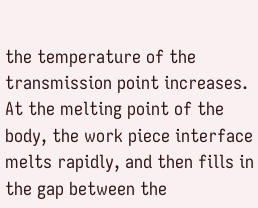the temperature of the transmission point increases. At the melting point of the body, the work piece interface melts rapidly, and then fills in the gap between the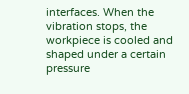interfaces. When the vibration stops, the workpiece is cooled and shaped under a certain pressure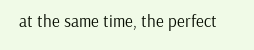at the same time, the perfect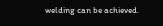welding can be achieved.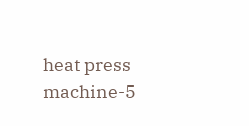heat press machine-5